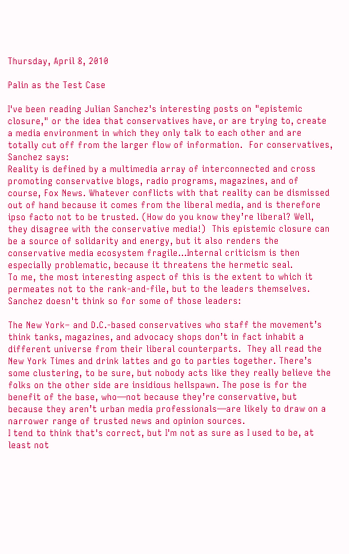Thursday, April 8, 2010

Palin as the Test Case

I've been reading Julian Sanchez's interesting posts on "epistemic closure," or the idea that conservatives have, or are trying to, create a media environment in which they only talk to each other and are totally cut off from the larger flow of information.  For conservatives, Sanchez says:
Reality is defined by a multimedia array of interconnected and cross promoting conservative blogs, radio programs, magazines, and of course, Fox News. Whatever conflicts with that reality can be dismissed out of hand because it comes from the liberal media, and is therefore ipso facto not to be trusted. (How do you know they’re liberal? Well, they disagree with the conservative media!)  This epistemic closure can be a source of solidarity and energy, but it also renders the conservative media ecosystem fragile...Internal criticism is then especially problematic, because it threatens the hermetic seal.
To me, the most interesting aspect of this is the extent to which it permeates not to the rank-and-file, but to the leaders themselves.   Sanchez doesn't think so for some of those leaders:

The New York– and D.C.-based conservatives who staff the movement’s think tanks, magazines, and advocacy shops don’t in fact inhabit a different universe from their liberal counterparts.  They all read the New York Times and drink lattes and go to parties together. There’s some clustering, to be sure, but nobody acts like they really believe the folks on the other side are insidious hellspawn. The pose is for the benefit of the base, who—not because they’re conservative, but because they aren’t urban media professionals—are likely to draw on a narrower range of trusted news and opinion sources.
I tend to think that's correct, but I'm not as sure as I used to be, at least not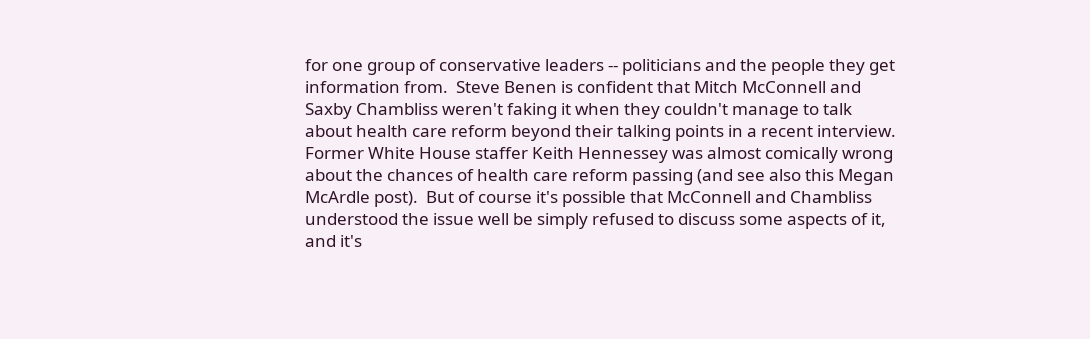for one group of conservative leaders -- politicians and the people they get information from.  Steve Benen is confident that Mitch McConnell and Saxby Chambliss weren't faking it when they couldn't manage to talk about health care reform beyond their talking points in a recent interview.  Former White House staffer Keith Hennessey was almost comically wrong about the chances of health care reform passing (and see also this Megan McArdle post).  But of course it's possible that McConnell and Chambliss understood the issue well be simply refused to discuss some aspects of it, and it's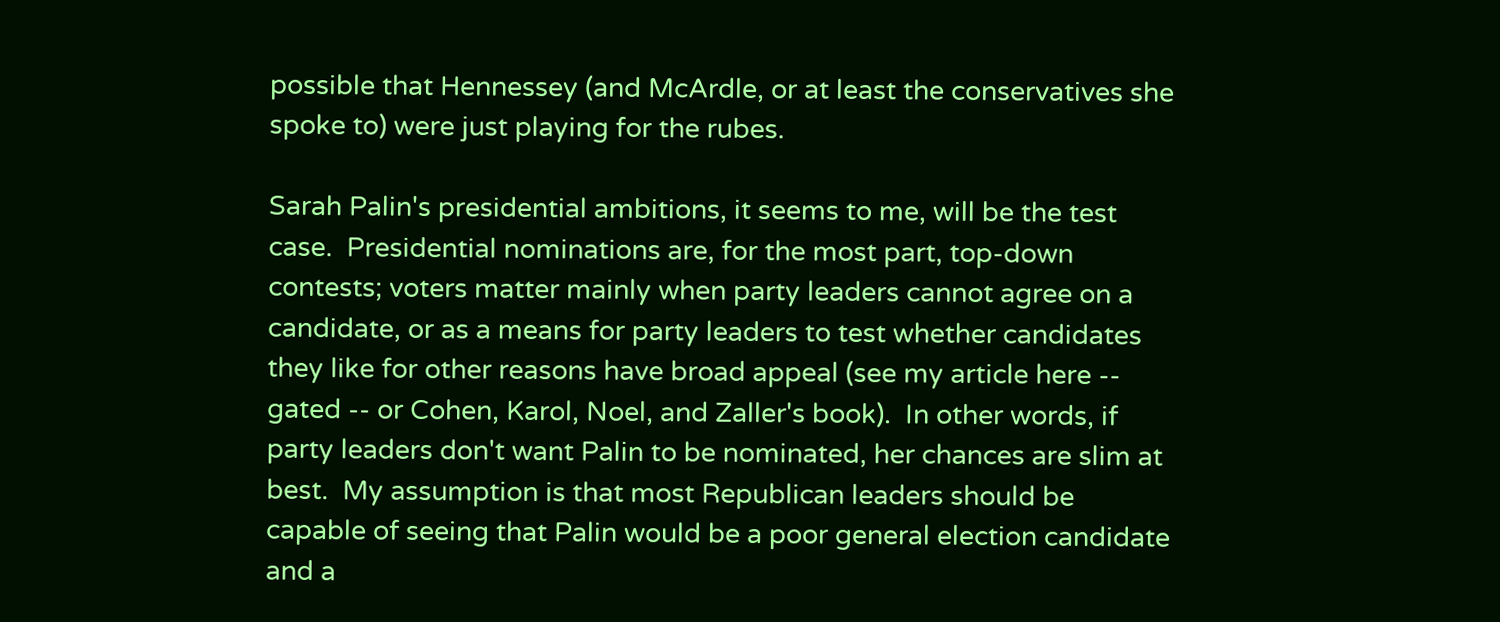possible that Hennessey (and McArdle, or at least the conservatives she spoke to) were just playing for the rubes.

Sarah Palin's presidential ambitions, it seems to me, will be the test case.  Presidential nominations are, for the most part, top-down contests; voters matter mainly when party leaders cannot agree on a candidate, or as a means for party leaders to test whether candidates they like for other reasons have broad appeal (see my article here -- gated -- or Cohen, Karol, Noel, and Zaller's book).  In other words, if party leaders don't want Palin to be nominated, her chances are slim at best.  My assumption is that most Republican leaders should be capable of seeing that Palin would be a poor general election candidate and a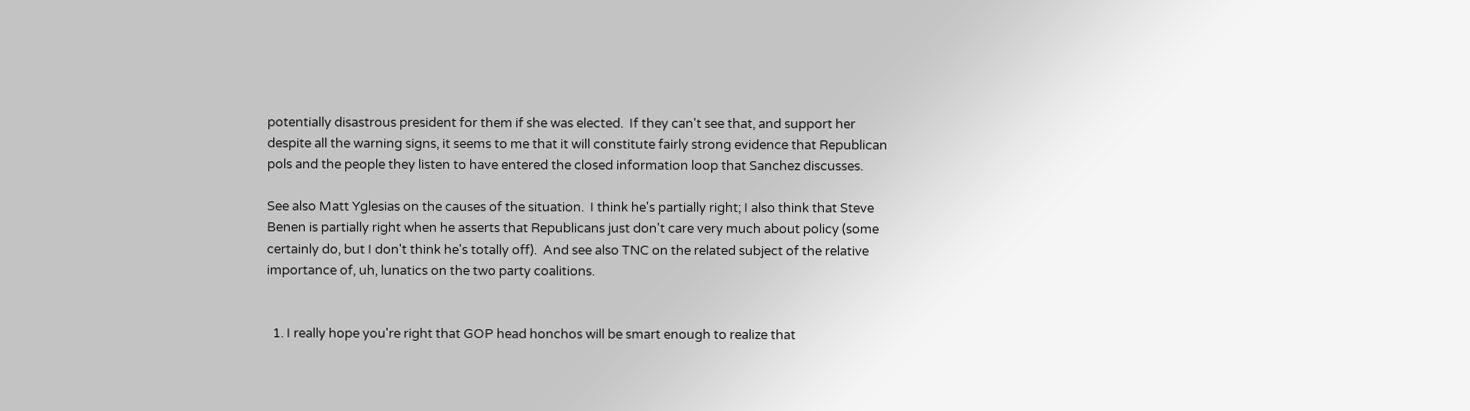potentially disastrous president for them if she was elected.  If they can't see that, and support her despite all the warning signs, it seems to me that it will constitute fairly strong evidence that Republican pols and the people they listen to have entered the closed information loop that Sanchez discusses.

See also Matt Yglesias on the causes of the situation.  I think he's partially right; I also think that Steve Benen is partially right when he asserts that Republicans just don't care very much about policy (some certainly do, but I don't think he's totally off).  And see also TNC on the related subject of the relative importance of, uh, lunatics on the two party coalitions.


  1. I really hope you're right that GOP head honchos will be smart enough to realize that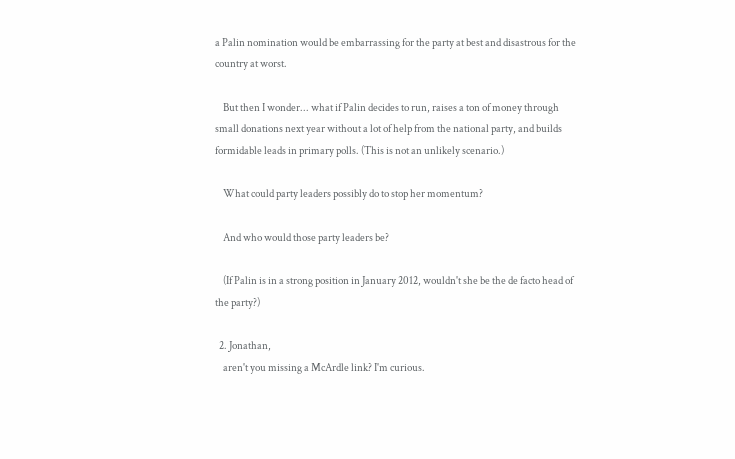a Palin nomination would be embarrassing for the party at best and disastrous for the country at worst.

    But then I wonder... what if Palin decides to run, raises a ton of money through small donations next year without a lot of help from the national party, and builds formidable leads in primary polls. (This is not an unlikely scenario.)

    What could party leaders possibly do to stop her momentum?

    And who would those party leaders be?

    (If Palin is in a strong position in January 2012, wouldn't she be the de facto head of the party?)

  2. Jonathan,
    aren't you missing a McArdle link? I'm curious.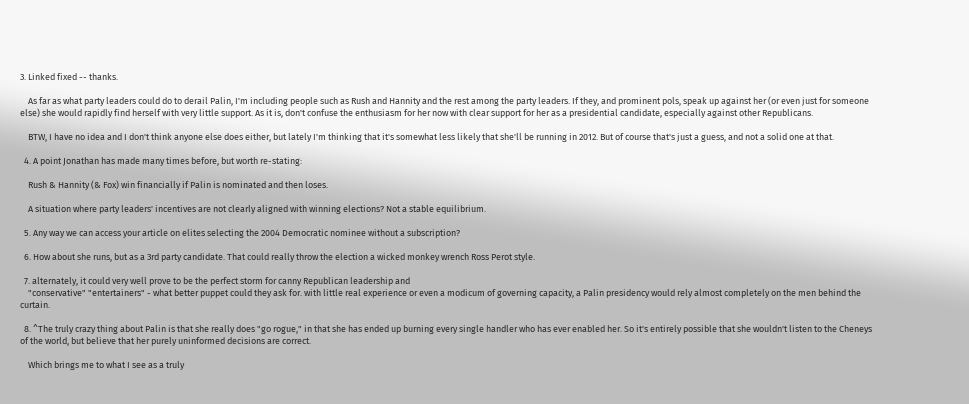3. Linked fixed -- thanks.

    As far as what party leaders could do to derail Palin, I'm including people such as Rush and Hannity and the rest among the party leaders. If they, and prominent pols, speak up against her (or even just for someone else) she would rapidly find herself with very little support. As it is, don't confuse the enthusiasm for her now with clear support for her as a presidential candidate, especially against other Republicans.

    BTW, I have no idea and I don't think anyone else does either, but lately I'm thinking that it's somewhat less likely that she'll be running in 2012. But of course that's just a guess, and not a solid one at that.

  4. A point Jonathan has made many times before, but worth re-stating:

    Rush & Hannity (& Fox) win financially if Palin is nominated and then loses.

    A situation where party leaders' incentives are not clearly aligned with winning elections? Not a stable equilibrium.

  5. Any way we can access your article on elites selecting the 2004 Democratic nominee without a subscription?

  6. How about she runs, but as a 3rd party candidate. That could really throw the election a wicked monkey wrench Ross Perot style.

  7. alternately, it could very well prove to be the perfect storm for canny Republican leadership and
    "conservative" "entertainers" - what better puppet could they ask for. with little real experience or even a modicum of governing capacity, a Palin presidency would rely almost completely on the men behind the curtain.

  8. ^The truly crazy thing about Palin is that she really does "go rogue," in that she has ended up burning every single handler who has ever enabled her. So it's entirely possible that she wouldn't listen to the Cheneys of the world, but believe that her purely uninformed decisions are correct.

    Which brings me to what I see as a truly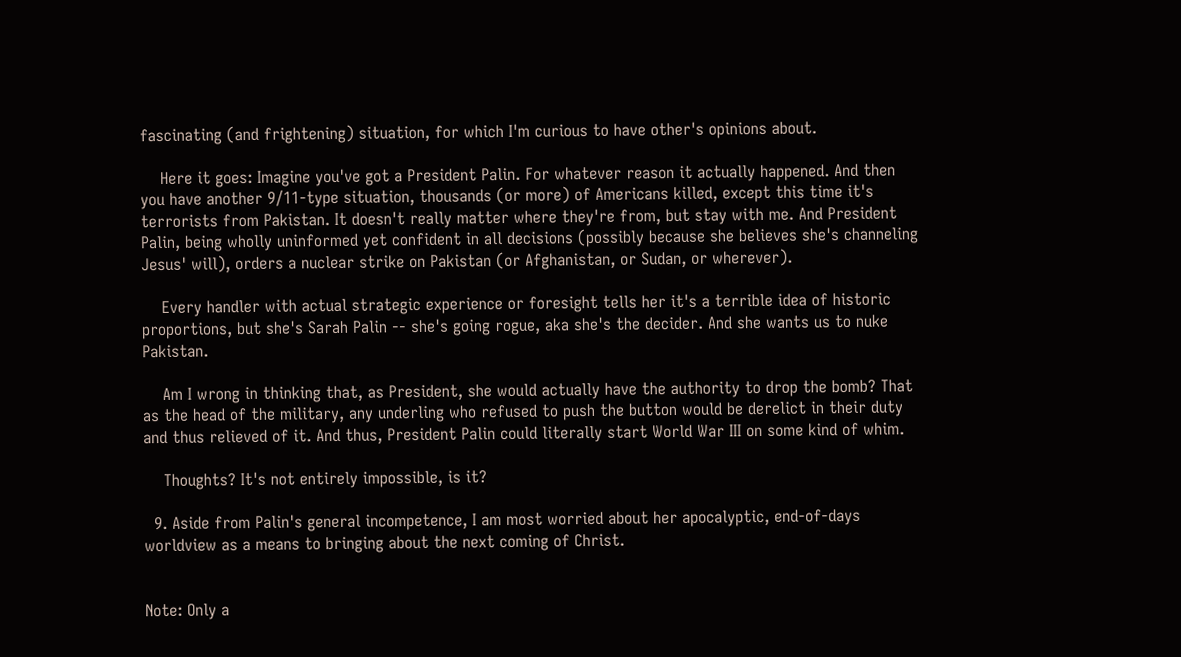fascinating (and frightening) situation, for which I'm curious to have other's opinions about.

    Here it goes: Imagine you've got a President Palin. For whatever reason it actually happened. And then you have another 9/11-type situation, thousands (or more) of Americans killed, except this time it's terrorists from Pakistan. It doesn't really matter where they're from, but stay with me. And President Palin, being wholly uninformed yet confident in all decisions (possibly because she believes she's channeling Jesus' will), orders a nuclear strike on Pakistan (or Afghanistan, or Sudan, or wherever).

    Every handler with actual strategic experience or foresight tells her it's a terrible idea of historic proportions, but she's Sarah Palin -- she's going rogue, aka she's the decider. And she wants us to nuke Pakistan.

    Am I wrong in thinking that, as President, she would actually have the authority to drop the bomb? That as the head of the military, any underling who refused to push the button would be derelict in their duty and thus relieved of it. And thus, President Palin could literally start World War III on some kind of whim.

    Thoughts? It's not entirely impossible, is it?

  9. Aside from Palin's general incompetence, I am most worried about her apocalyptic, end-of-days worldview as a means to bringing about the next coming of Christ.


Note: Only a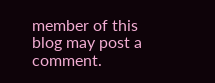member of this blog may post a comment.